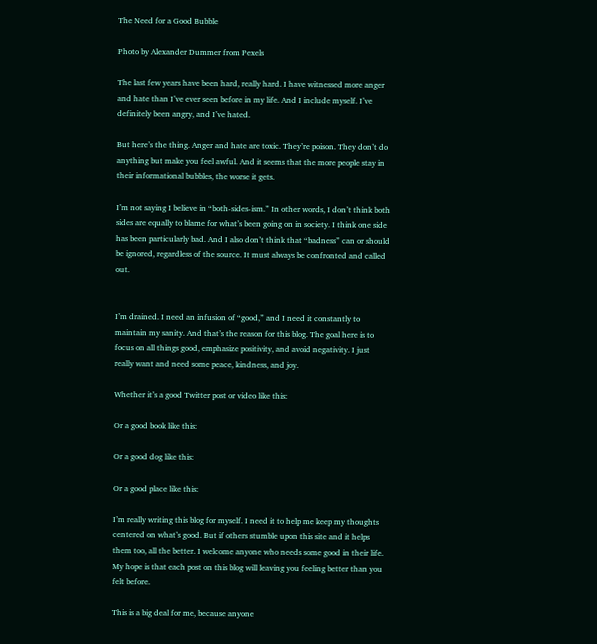The Need for a Good Bubble

Photo by Alexander Dummer from Pexels

The last few years have been hard, really hard. I have witnessed more anger and hate than I’ve ever seen before in my life. And I include myself. I’ve definitely been angry, and I’ve hated.

But here’s the thing. Anger and hate are toxic. They’re poison. They don’t do anything but make you feel awful. And it seems that the more people stay in their informational bubbles, the worse it gets.

I’m not saying I believe in “both-sides-ism.” In other words, I don’t think both sides are equally to blame for what’s been going on in society. I think one side has been particularly bad. And I also don’t think that “badness” can or should be ignored, regardless of the source. It must always be confronted and called out.


I’m drained. I need an infusion of “good,” and I need it constantly to maintain my sanity. And that’s the reason for this blog. The goal here is to focus on all things good, emphasize positivity, and avoid negativity. I just really want and need some peace, kindness, and joy.

Whether it’s a good Twitter post or video like this:

Or a good book like this:

Or a good dog like this:

Or a good place like this:

I’m really writing this blog for myself. I need it to help me keep my thoughts centered on what’s good. But if others stumble upon this site and it helps them too, all the better. I welcome anyone who needs some good in their life. My hope is that each post on this blog will leaving you feeling better than you felt before.

This is a big deal for me, because anyone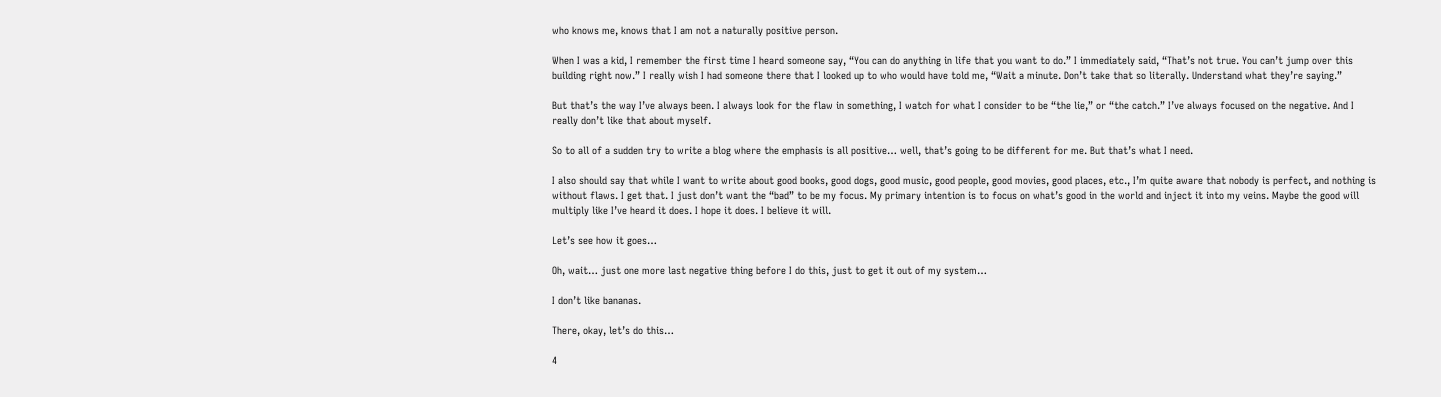who knows me, knows that I am not a naturally positive person.

When I was a kid, I remember the first time I heard someone say, “You can do anything in life that you want to do.” I immediately said, “That’s not true. You can’t jump over this building right now.” I really wish I had someone there that I looked up to who would have told me, “Wait a minute. Don’t take that so literally. Understand what they’re saying.”

But that’s the way I’ve always been. I always look for the flaw in something, I watch for what I consider to be “the lie,” or “the catch.” I’ve always focused on the negative. And I really don’t like that about myself.

So to all of a sudden try to write a blog where the emphasis is all positive… well, that’s going to be different for me. But that’s what I need.

I also should say that while I want to write about good books, good dogs, good music, good people, good movies, good places, etc., I’m quite aware that nobody is perfect, and nothing is without flaws. I get that. I just don’t want the “bad” to be my focus. My primary intention is to focus on what’s good in the world and inject it into my veins. Maybe the good will multiply like I’ve heard it does. I hope it does. I believe it will.

Let’s see how it goes…

Oh, wait… just one more last negative thing before I do this, just to get it out of my system…

I don’t like bananas.

There, okay, let’s do this…

4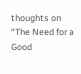thoughts on “The Need for a Good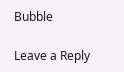Bubble

Leave a Reply